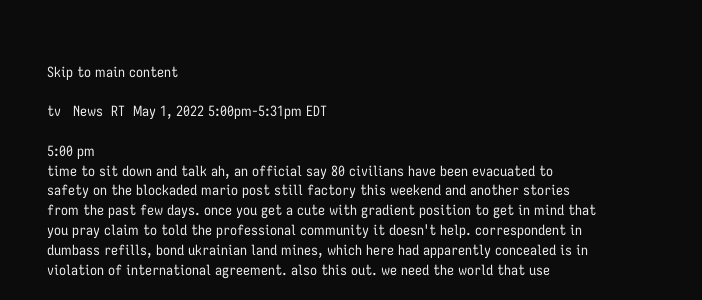Skip to main content

tv   News  RT  May 1, 2022 5:00pm-5:31pm EDT

5:00 pm
time to sit down and talk ah, an official say 80 civilians have been evacuated to safety on the blockaded mario post still factory this weekend and another stories from the past few days. once you get a cute with gradient position to get in mind that you pray claim to told the professional community it doesn't help. correspondent in dumbass refills, bond ukrainian land mines, which here had apparently concealed is in violation of international agreement. also this out. we need the world that use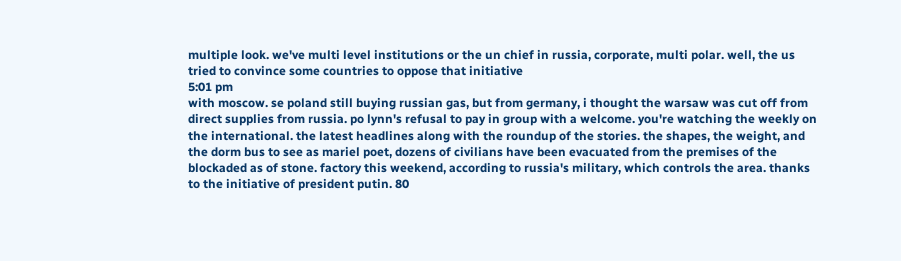multiple look. we've multi level institutions or the un chief in russia, corporate, multi polar. well, the us tried to convince some countries to oppose that initiative
5:01 pm
with moscow. se poland still buying russian gas, but from germany, i thought the warsaw was cut off from direct supplies from russia. po lynn's refusal to pay in group with a welcome. you're watching the weekly on the international. the latest headlines along with the roundup of the stories. the shapes, the weight, and the dorm bus to see as mariel poet, dozens of civilians have been evacuated from the premises of the blockaded as of stone. factory this weekend, according to russia's military, which controls the area. thanks to the initiative of president putin. 80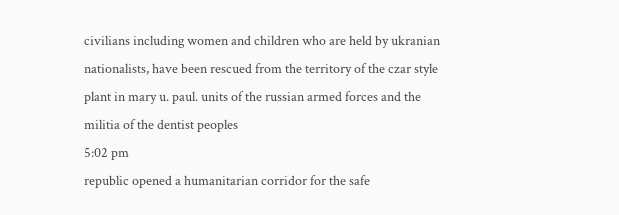civilians including women and children who are held by ukranian nationalists, have been rescued from the territory of the czar style plant in mary u. paul. units of the russian armed forces and the militia of the dentist peoples
5:02 pm
republic opened a humanitarian corridor for the safe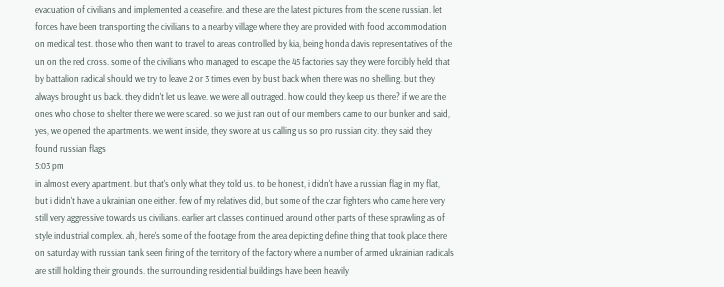evacuation of civilians and implemented a ceasefire. and these are the latest pictures from the scene russian. let forces have been transporting the civilians to a nearby village where they are provided with food accommodation on medical test. those who then want to travel to areas controlled by kia, being honda davis representatives of the un on the red cross. some of the civilians who managed to escape the 45 factories say they were forcibly held that by battalion radical should we try to leave 2 or 3 times even by bust back when there was no shelling. but they always brought us back. they didn't let us leave. we were all outraged. how could they keep us there? if we are the ones who chose to shelter there we were scared. so we just ran out of our members came to our bunker and said, yes, we opened the apartments. we went inside, they swore at us calling us so pro russian city. they said they found russian flags
5:03 pm
in almost every apartment. but that's only what they told us. to be honest, i didn't have a russian flag in my flat, but i didn't have a ukrainian one either. few of my relatives did, but some of the czar fighters who came here very still very aggressive towards us civilians. earlier art classes continued around other parts of these sprawling as of style industrial complex. ah, here's some of the footage from the area depicting define thing that took place there on saturday with russian tank seen firing of the territory of the factory where a number of armed ukrainian radicals are still holding their grounds. the surrounding residential buildings have been heavily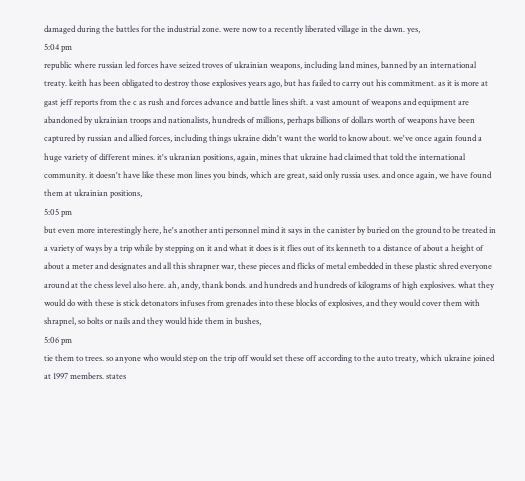damaged during the battles for the industrial zone. were now to a recently liberated village in the dawn. yes,
5:04 pm
republic where russian led forces have seized troves of ukrainian weapons, including land mines, banned by an international treaty. keith has been obligated to destroy those explosives years ago, but has failed to carry out his commitment. as it is more at gast jeff reports from the c as rush and forces advance and battle lines shift. a vast amount of weapons and equipment are abandoned by ukrainian troops and nationalists, hundreds of millions, perhaps billions of dollars worth of weapons have been captured by russian and allied forces, including things ukraine didn't want the world to know about. we've once again found a huge variety of different mines. it's ukranian positions, again, mines that ukraine had claimed that told the international community. it doesn't have like these mon lines you binds, which are great, said only russia uses. and once again, we have found them at ukrainian positions,
5:05 pm
but even more interestingly here, he's another anti personnel mind it says in the canister by buried on the ground to be treated in a variety of ways by a trip while by stepping on it and what it does is it flies out of its kenneth to a distance of about a height of about a meter and designates and all this shrapner war, these pieces and flicks of metal embedded in these plastic shred everyone around at the chess level also here. ah, andy, thank bonds. and hundreds and hundreds of kilograms of high explosives. what they would do with these is stick detonators infuses from grenades into these blocks of explosives, and they would cover them with shrapnel, so bolts or nails and they would hide them in bushes,
5:06 pm
tie them to trees. so anyone who would step on the trip off would set these off according to the auto treaty, which ukraine joined at 1997 members. states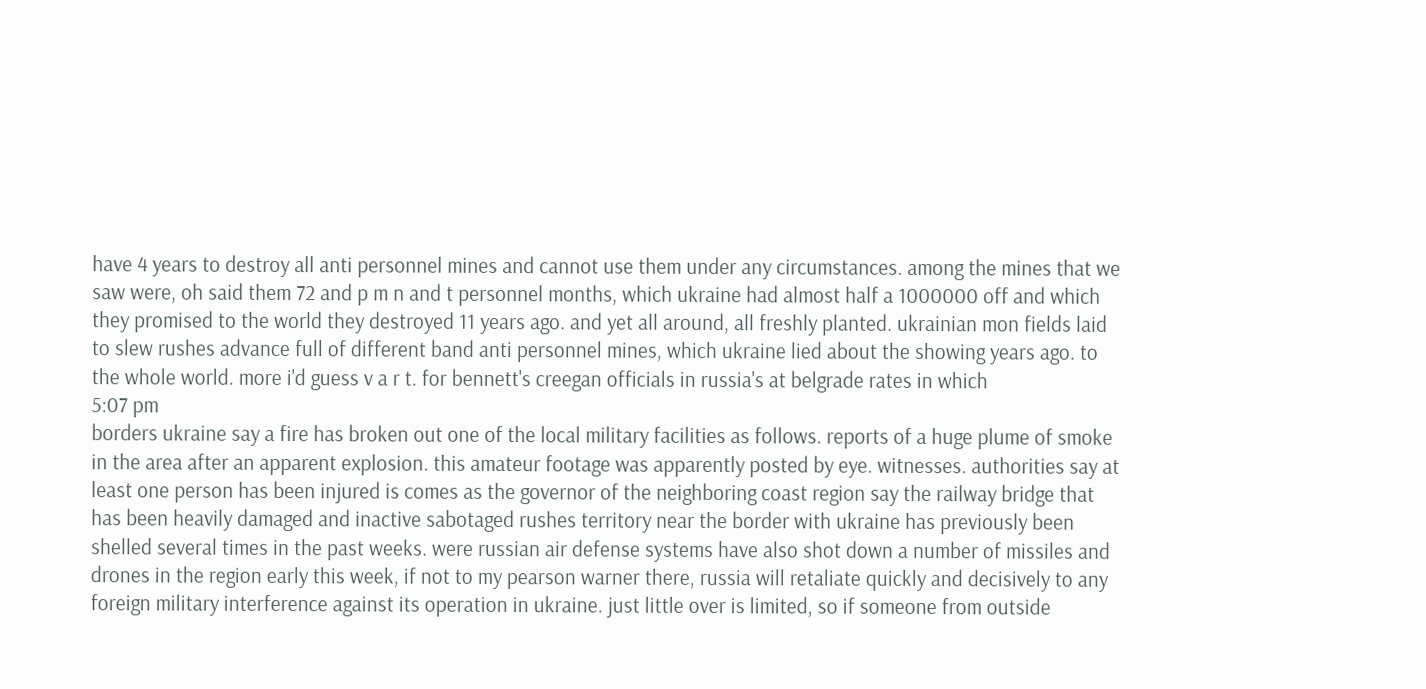have 4 years to destroy all anti personnel mines and cannot use them under any circumstances. among the mines that we saw were, oh said them 72 and p m n and t personnel months, which ukraine had almost half a 1000000 off and which they promised to the world they destroyed 11 years ago. and yet all around, all freshly planted. ukrainian mon fields laid to slew rushes advance full of different band anti personnel mines, which ukraine lied about the showing years ago. to the whole world. more i'd guess v a r t. for bennett's creegan officials in russia's at belgrade rates in which
5:07 pm
borders ukraine say a fire has broken out one of the local military facilities as follows. reports of a huge plume of smoke in the area after an apparent explosion. this amateur footage was apparently posted by eye. witnesses. authorities say at least one person has been injured is comes as the governor of the neighboring coast region say the railway bridge that has been heavily damaged and inactive sabotaged rushes territory near the border with ukraine has previously been shelled several times in the past weeks. were russian air defense systems have also shot down a number of missiles and drones in the region early this week, if not to my pearson warner there, russia will retaliate quickly and decisively to any foreign military interference against its operation in ukraine. just little over is limited, so if someone from outside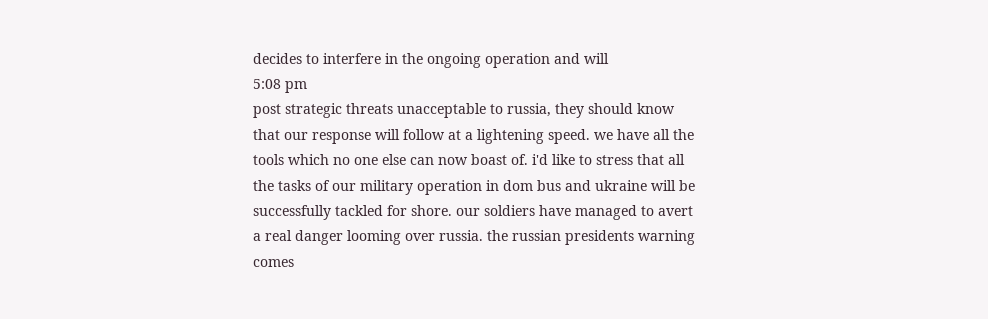decides to interfere in the ongoing operation and will
5:08 pm
post strategic threats unacceptable to russia, they should know that our response will follow at a lightening speed. we have all the tools which no one else can now boast of. i'd like to stress that all the tasks of our military operation in dom bus and ukraine will be successfully tackled for shore. our soldiers have managed to avert a real danger looming over russia. the russian presidents warning comes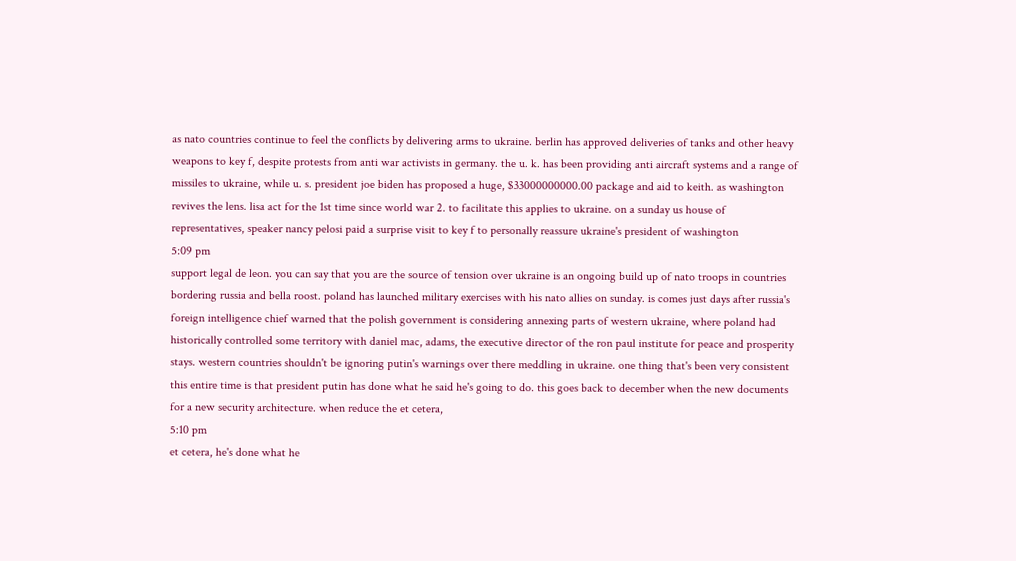as nato countries continue to feel the conflicts by delivering arms to ukraine. berlin has approved deliveries of tanks and other heavy weapons to key f, despite protests from anti war activists in germany. the u. k. has been providing anti aircraft systems and a range of missiles to ukraine, while u. s. president joe biden has proposed a huge, $33000000000.00 package and aid to keith. as washington revives the lens. lisa act for the 1st time since world war 2. to facilitate this applies to ukraine. on a sunday us house of representatives, speaker nancy pelosi paid a surprise visit to key f to personally reassure ukraine's president of washington
5:09 pm
support legal de leon. you can say that you are the source of tension over ukraine is an ongoing build up of nato troops in countries bordering russia and bella roost. poland has launched military exercises with his nato allies on sunday. is comes just days after russia's foreign intelligence chief warned that the polish government is considering annexing parts of western ukraine, where poland had historically controlled some territory with daniel mac, adams, the executive director of the ron paul institute for peace and prosperity stays. western countries shouldn't be ignoring putin's warnings over there meddling in ukraine. one thing that's been very consistent this entire time is that president putin has done what he said he's going to do. this goes back to december when the new documents for a new security architecture. when reduce the et cetera,
5:10 pm
et cetera, he's done what he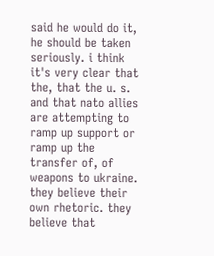said he would do it, he should be taken seriously. i think it's very clear that the, that the u. s. and that nato allies are attempting to ramp up support or ramp up the transfer of, of weapons to ukraine. they believe their own rhetoric. they believe that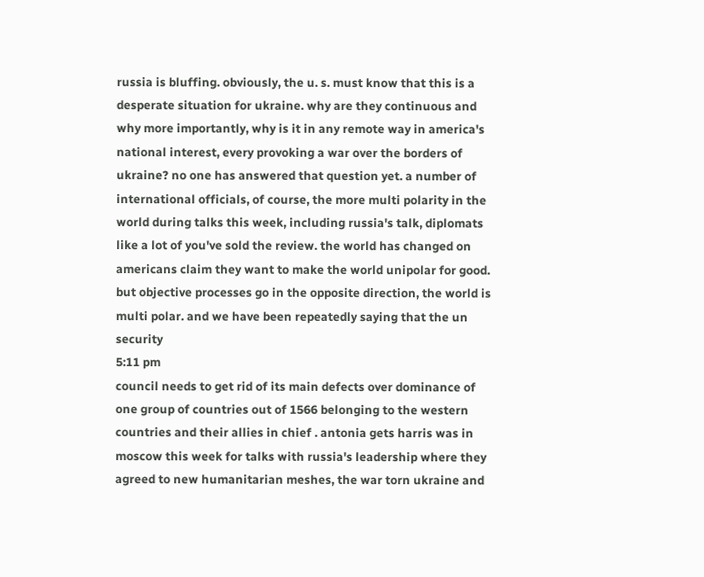russia is bluffing. obviously, the u. s. must know that this is a desperate situation for ukraine. why are they continuous and why more importantly, why is it in any remote way in america's national interest, every provoking a war over the borders of ukraine? no one has answered that question yet. a number of international officials, of course, the more multi polarity in the world during talks this week, including russia's talk, diplomats like a lot of you've sold the review. the world has changed on americans claim they want to make the world unipolar for good. but objective processes go in the opposite direction, the world is multi polar. and we have been repeatedly saying that the un security
5:11 pm
council needs to get rid of its main defects over dominance of one group of countries out of 1566 belonging to the western countries and their allies in chief . antonia gets harris was in moscow this week for talks with russia's leadership where they agreed to new humanitarian meshes, the war torn ukraine and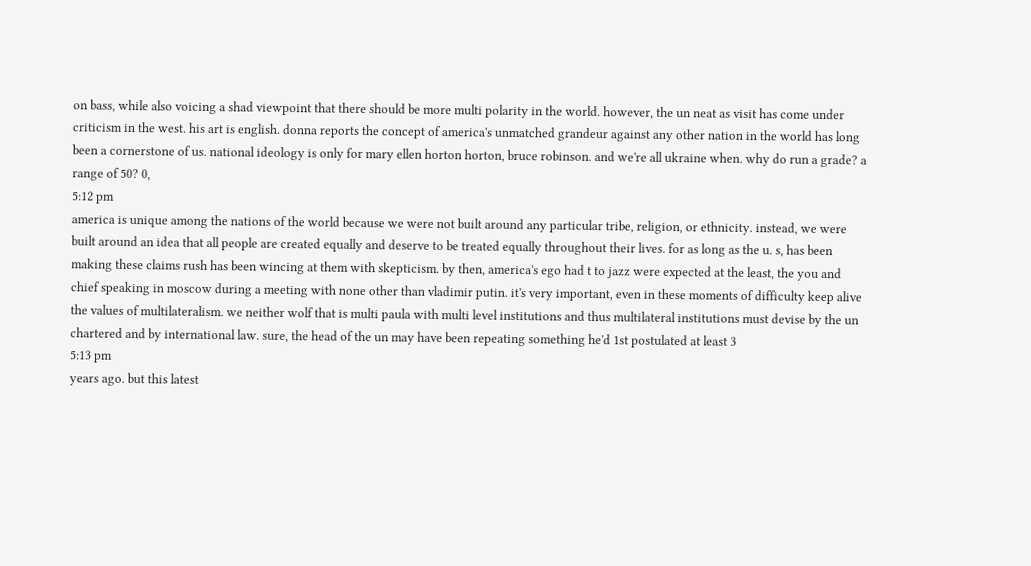on bass, while also voicing a shad viewpoint that there should be more multi polarity in the world. however, the un neat as visit has come under criticism in the west. his art is english. donna reports the concept of america's unmatched grandeur against any other nation in the world has long been a cornerstone of us. national ideology is only for mary ellen horton horton, bruce robinson. and we're all ukraine when. why do run a grade? a range of 50? 0,
5:12 pm
america is unique among the nations of the world because we were not built around any particular tribe, religion, or ethnicity. instead, we were built around an idea that all people are created equally and deserve to be treated equally throughout their lives. for as long as the u. s, has been making these claims rush has been wincing at them with skepticism. by then, america's ego had t to jazz were expected at the least, the you and chief speaking in moscow during a meeting with none other than vladimir putin. it's very important, even in these moments of difficulty keep alive the values of multilateralism. we neither wolf that is multi paula with multi level institutions and thus multilateral institutions must devise by the un chartered and by international law. sure, the head of the un may have been repeating something he'd 1st postulated at least 3
5:13 pm
years ago. but this latest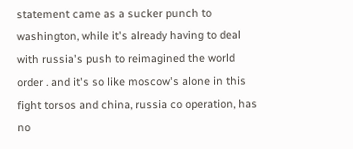statement came as a sucker punch to washington, while it's already having to deal with russia's push to reimagined the world order . and it's so like moscow's alone in this fight torsos and china, russia co operation, has no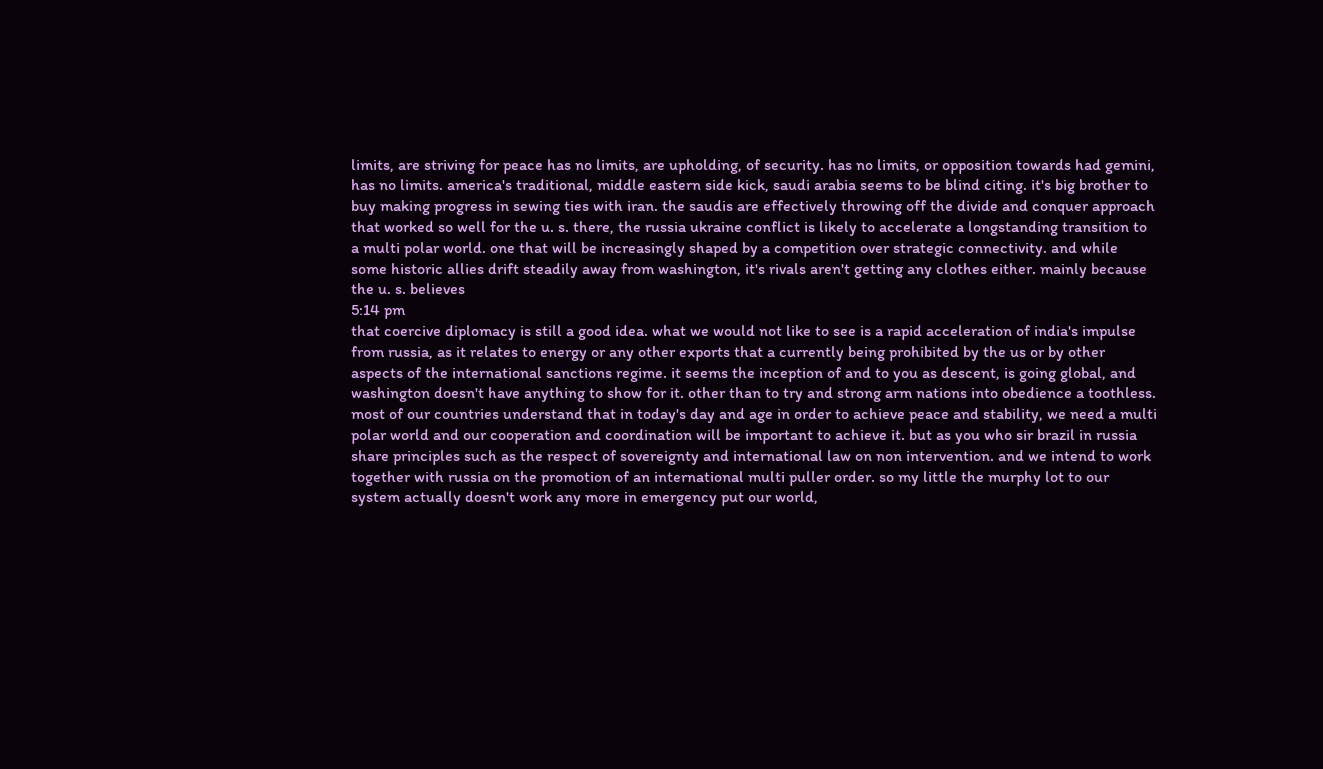limits, are striving for peace has no limits, are upholding, of security. has no limits, or opposition towards had gemini, has no limits. america's traditional, middle eastern side kick, saudi arabia seems to be blind citing. it's big brother to buy making progress in sewing ties with iran. the saudis are effectively throwing off the divide and conquer approach that worked so well for the u. s. there, the russia ukraine conflict is likely to accelerate a longstanding transition to a multi polar world. one that will be increasingly shaped by a competition over strategic connectivity. and while some historic allies drift steadily away from washington, it's rivals aren't getting any clothes either. mainly because the u. s. believes
5:14 pm
that coercive diplomacy is still a good idea. what we would not like to see is a rapid acceleration of india's impulse from russia, as it relates to energy or any other exports that a currently being prohibited by the us or by other aspects of the international sanctions regime. it seems the inception of and to you as descent, is going global, and washington doesn't have anything to show for it. other than to try and strong arm nations into obedience a toothless. most of our countries understand that in today's day and age in order to achieve peace and stability, we need a multi polar world and our cooperation and coordination will be important to achieve it. but as you who sir brazil in russia share principles such as the respect of sovereignty and international law on non intervention. and we intend to work together with russia on the promotion of an international multi puller order. so my little the murphy lot to our system actually doesn't work any more in emergency put our world,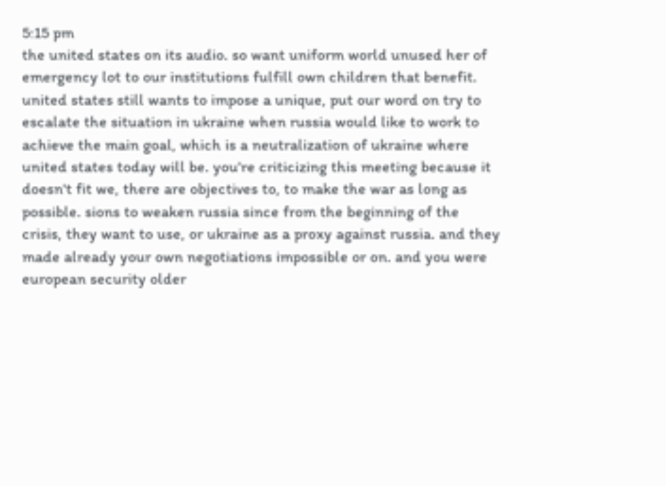5:15 pm
the united states on its audio. so want uniform world unused her of emergency lot to our institutions fulfill own children that benefit. united states still wants to impose a unique, put our word on try to escalate the situation in ukraine when russia would like to work to achieve the main goal, which is a neutralization of ukraine where united states today will be. you're criticizing this meeting because it doesn't fit we, there are objectives to, to make the war as long as possible. sions to weaken russia since from the beginning of the crisis, they want to use, or ukraine as a proxy against russia. and they made already your own negotiations impossible or on. and you were european security older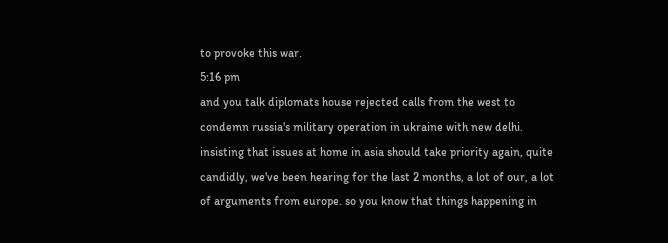to provoke this war.
5:16 pm
and you talk diplomats house rejected calls from the west to condemn russia's military operation in ukraine with new delhi. insisting that issues at home in asia should take priority again, quite candidly, we've been hearing for the last 2 months, a lot of our, a lot of arguments from europe. so you know that things happening in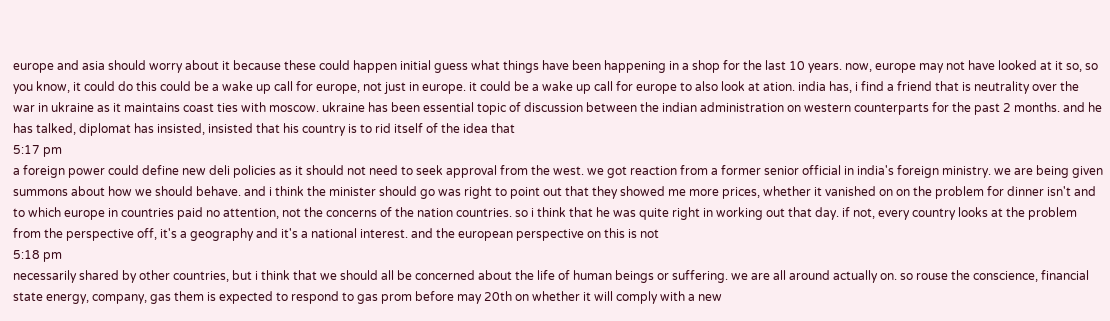europe and asia should worry about it because these could happen initial guess what things have been happening in a shop for the last 10 years. now, europe may not have looked at it so, so you know, it could do this could be a wake up call for europe, not just in europe. it could be a wake up call for europe to also look at ation. india has, i find a friend that is neutrality over the war in ukraine as it maintains coast ties with moscow. ukraine has been essential topic of discussion between the indian administration on western counterparts for the past 2 months. and he has talked, diplomat has insisted, insisted that his country is to rid itself of the idea that
5:17 pm
a foreign power could define new deli policies as it should not need to seek approval from the west. we got reaction from a former senior official in india's foreign ministry. we are being given summons about how we should behave. and i think the minister should go was right to point out that they showed me more prices, whether it vanished on on the problem for dinner isn't and to which europe in countries paid no attention, not the concerns of the nation countries. so i think that he was quite right in working out that day. if not, every country looks at the problem from the perspective off, it's a geography and it's a national interest. and the european perspective on this is not
5:18 pm
necessarily shared by other countries, but i think that we should all be concerned about the life of human beings or suffering. we are all around actually on. so rouse the conscience, financial state energy, company, gas them is expected to respond to gas prom before may 20th on whether it will comply with a new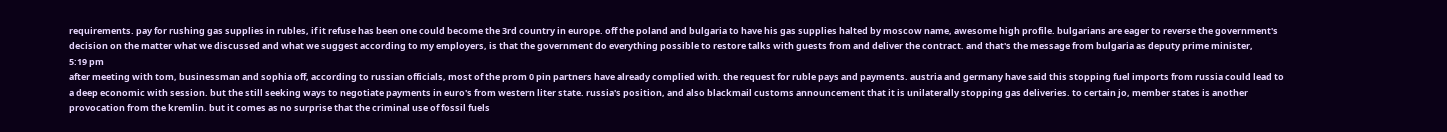requirements. pay for rushing gas supplies in rubles, if it refuse has been one could become the 3rd country in europe. off the poland and bulgaria to have his gas supplies halted by moscow name, awesome high profile. bulgarians are eager to reverse the government's decision on the matter what we discussed and what we suggest according to my employers, is that the government do everything possible to restore talks with guests from and deliver the contract. and that's the message from bulgaria as deputy prime minister,
5:19 pm
after meeting with tom, businessman and sophia off, according to russian officials, most of the prom 0 pin partners have already complied with. the request for ruble pays and payments. austria and germany have said this stopping fuel imports from russia could lead to a deep economic with session. but the still seeking ways to negotiate payments in euro's from western liter state. russia's position, and also blackmail customs announcement that it is unilaterally stopping gas deliveries. to certain jo, member states is another provocation from the kremlin. but it comes as no surprise that the criminal use of fossil fuels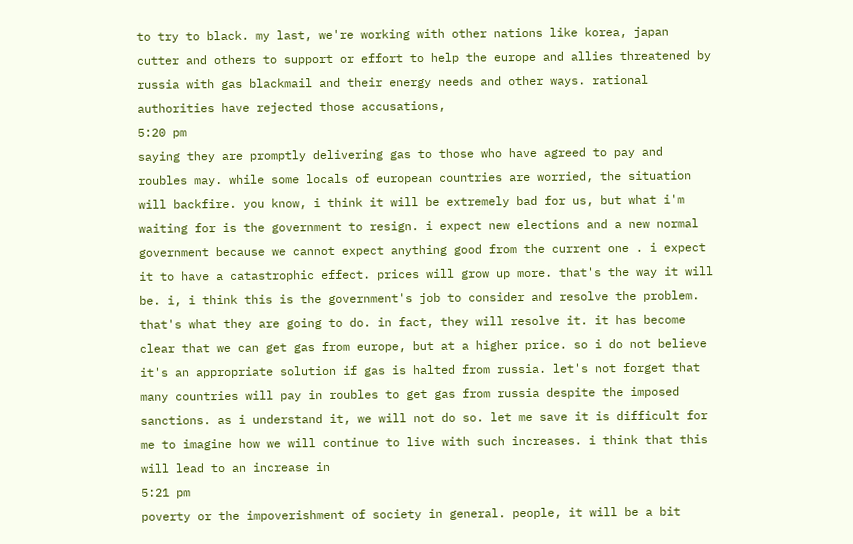to try to black. my last, we're working with other nations like korea, japan cutter and others to support or effort to help the europe and allies threatened by russia with gas blackmail and their energy needs and other ways. rational authorities have rejected those accusations,
5:20 pm
saying they are promptly delivering gas to those who have agreed to pay and roubles may. while some locals of european countries are worried, the situation will backfire. you know, i think it will be extremely bad for us, but what i'm waiting for is the government to resign. i expect new elections and a new normal government because we cannot expect anything good from the current one . i expect it to have a catastrophic effect. prices will grow up more. that's the way it will be. i, i think this is the government's job to consider and resolve the problem. that's what they are going to do. in fact, they will resolve it. it has become clear that we can get gas from europe, but at a higher price. so i do not believe it's an appropriate solution if gas is halted from russia. let's not forget that many countries will pay in roubles to get gas from russia despite the imposed sanctions. as i understand it, we will not do so. let me save it is difficult for me to imagine how we will continue to live with such increases. i think that this will lead to an increase in
5:21 pm
poverty or the impoverishment of society in general. people, it will be a bit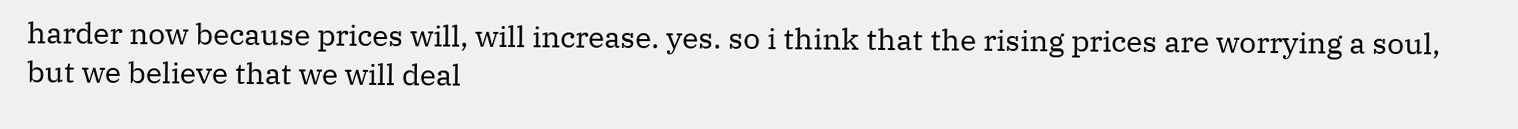harder now because prices will, will increase. yes. so i think that the rising prices are worrying a soul, but we believe that we will deal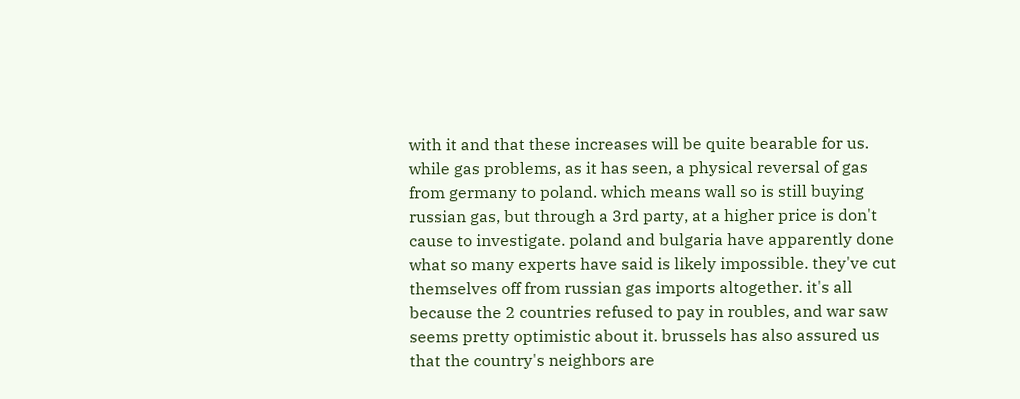with it and that these increases will be quite bearable for us. while gas problems, as it has seen, a physical reversal of gas from germany to poland. which means wall so is still buying russian gas, but through a 3rd party, at a higher price is don't cause to investigate. poland and bulgaria have apparently done what so many experts have said is likely impossible. they've cut themselves off from russian gas imports altogether. it's all because the 2 countries refused to pay in roubles, and war saw seems pretty optimistic about it. brussels has also assured us that the country's neighbors are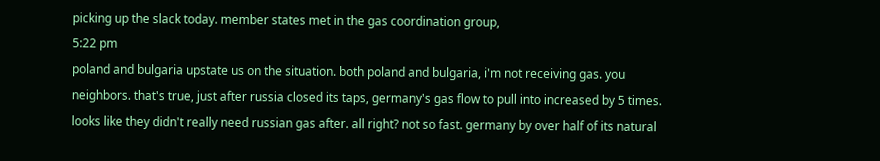picking up the slack today. member states met in the gas coordination group,
5:22 pm
poland and bulgaria upstate us on the situation. both poland and bulgaria, i'm not receiving gas. you neighbors. that's true, just after russia closed its taps, germany's gas flow to pull into increased by 5 times. looks like they didn't really need russian gas after. all right? not so fast. germany by over half of its natural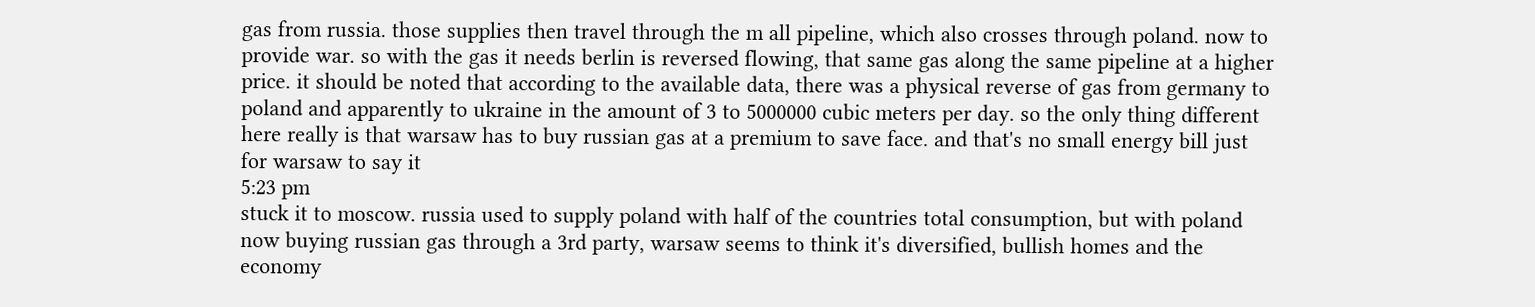gas from russia. those supplies then travel through the m all pipeline, which also crosses through poland. now to provide war. so with the gas it needs berlin is reversed flowing, that same gas along the same pipeline at a higher price. it should be noted that according to the available data, there was a physical reverse of gas from germany to poland and apparently to ukraine in the amount of 3 to 5000000 cubic meters per day. so the only thing different here really is that warsaw has to buy russian gas at a premium to save face. and that's no small energy bill just for warsaw to say it
5:23 pm
stuck it to moscow. russia used to supply poland with half of the countries total consumption, but with poland now buying russian gas through a 3rd party, warsaw seems to think it's diversified, bullish homes and the economy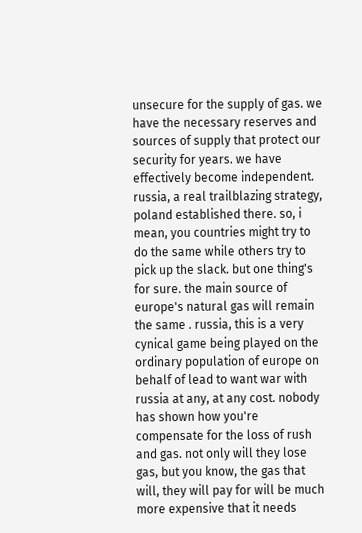unsecure for the supply of gas. we have the necessary reserves and sources of supply that protect our security for years. we have effectively become independent. russia, a real trailblazing strategy, poland established there. so, i mean, you countries might try to do the same while others try to pick up the slack. but one thing's for sure. the main source of europe's natural gas will remain the same . russia, this is a very cynical game being played on the ordinary population of europe on behalf of lead to want war with russia at any, at any cost. nobody has shown how you're compensate for the loss of rush and gas. not only will they lose gas, but you know, the gas that will, they will pay for will be much more expensive that it needs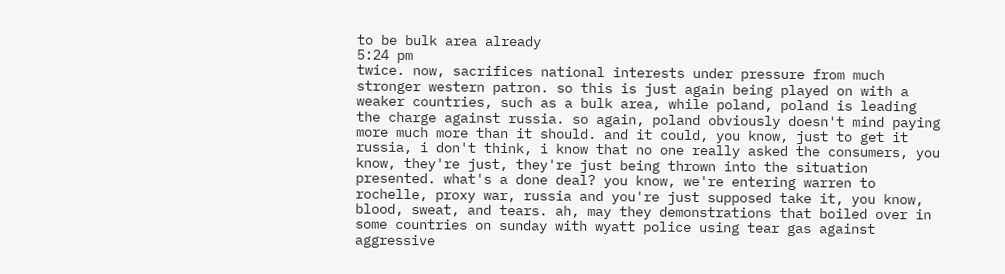to be bulk area already
5:24 pm
twice. now, sacrifices national interests under pressure from much stronger western patron. so this is just again being played on with a weaker countries, such as a bulk area, while poland, poland is leading the charge against russia. so again, poland obviously doesn't mind paying more much more than it should. and it could, you know, just to get it russia, i don't think, i know that no one really asked the consumers, you know, they're just, they're just being thrown into the situation presented. what's a done deal? you know, we're entering warren to rochelle, proxy war, russia and you're just supposed take it, you know, blood, sweat, and tears. ah, may they demonstrations that boiled over in some countries on sunday with wyatt police using tear gas against aggressive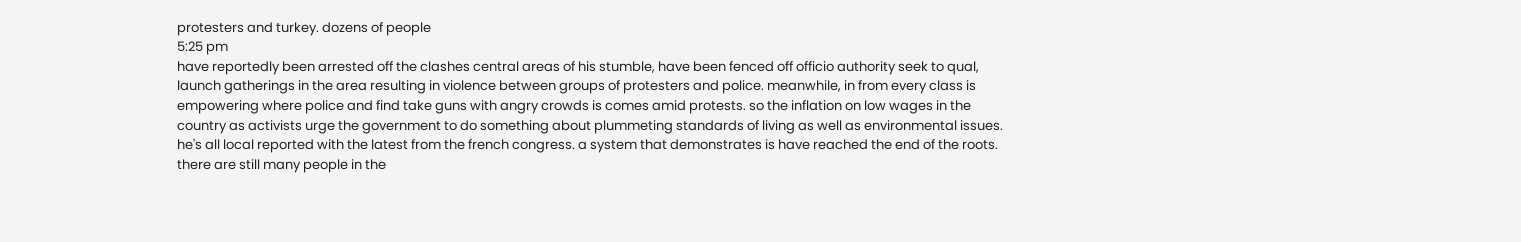protesters and turkey. dozens of people
5:25 pm
have reportedly been arrested off the clashes central areas of his stumble, have been fenced off officio authority seek to qual, launch gatherings in the area resulting in violence between groups of protesters and police. meanwhile, in from every class is empowering where police and find take guns with angry crowds is comes amid protests. so the inflation on low wages in the country as activists urge the government to do something about plummeting standards of living as well as environmental issues. he's all local reported with the latest from the french congress. a system that demonstrates is have reached the end of the roots. there are still many people in the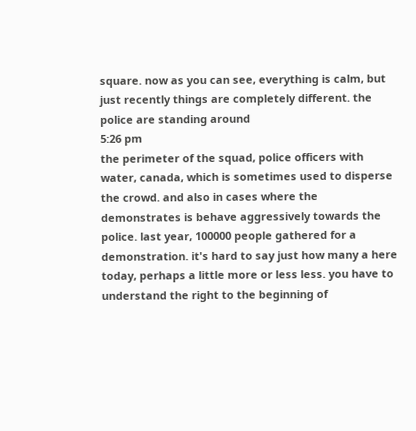square. now as you can see, everything is calm, but just recently things are completely different. the police are standing around
5:26 pm
the perimeter of the squad, police officers with water, canada, which is sometimes used to disperse the crowd. and also in cases where the demonstrates is behave aggressively towards the police. last year, 100000 people gathered for a demonstration. it's hard to say just how many a here today, perhaps a little more or less less. you have to understand the right to the beginning of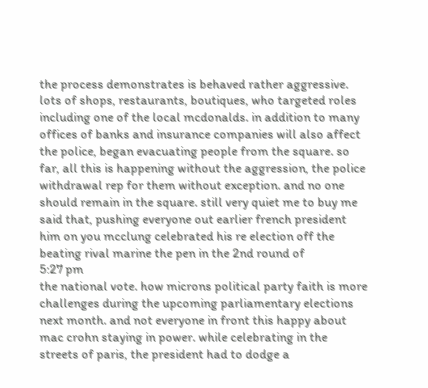the process demonstrates is behaved rather aggressive. lots of shops, restaurants, boutiques, who targeted roles including one of the local mcdonalds. in addition to many offices of banks and insurance companies will also affect the police, began evacuating people from the square. so far, all this is happening without the aggression, the police withdrawal rep for them without exception. and no one should remain in the square. still very quiet me to buy me said that, pushing everyone out earlier french president him on you mcclung celebrated his re election off the beating rival marine the pen in the 2nd round of
5:27 pm
the national vote. how microns political party faith is more challenges during the upcoming parliamentary elections next month. and not everyone in front this happy about mac crohn staying in power. while celebrating in the streets of paris, the president had to dodge a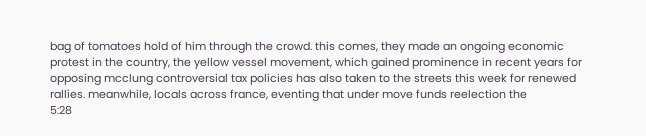bag of tomatoes hold of him through the crowd. this comes, they made an ongoing economic protest in the country, the yellow vessel movement, which gained prominence in recent years for opposing mcclung controversial tax policies has also taken to the streets this week for renewed rallies. meanwhile, locals across france, eventing that under move funds reelection the
5:28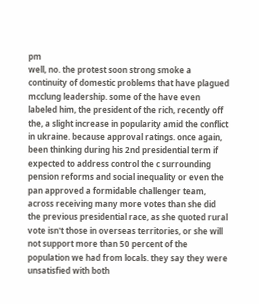pm
well, no. the protest soon strong smoke a continuity of domestic problems that have plagued mcclung leadership. some of the have even labeled him, the president of the rich, recently off the, a slight increase in popularity amid the conflict in ukraine. because approval ratings. once again, been thinking during his 2nd presidential term if expected to address control the c surrounding pension reforms and social inequality or even the pan approved a formidable challenger team, across receiving many more votes than she did the previous presidential race, as she quoted rural vote isn't those in overseas territories, or she will not support more than 50 percent of the population we had from locals. they say they were unsatisfied with both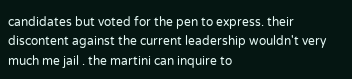candidates but voted for the pen to express. their discontent against the current leadership wouldn't very much me jail . the martini can inquire to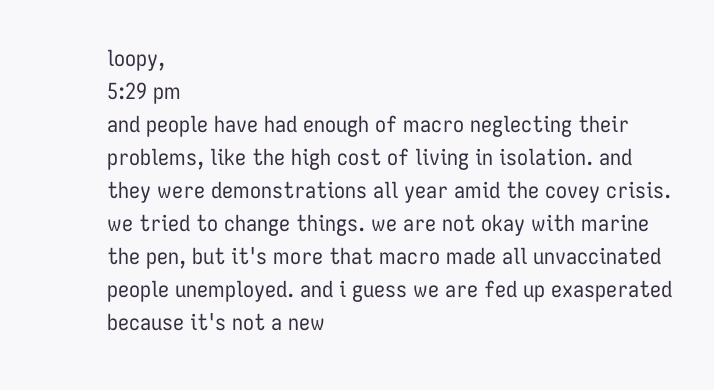loopy,
5:29 pm
and people have had enough of macro neglecting their problems, like the high cost of living in isolation. and they were demonstrations all year amid the covey crisis. we tried to change things. we are not okay with marine the pen, but it's more that macro made all unvaccinated people unemployed. and i guess we are fed up exasperated because it's not a new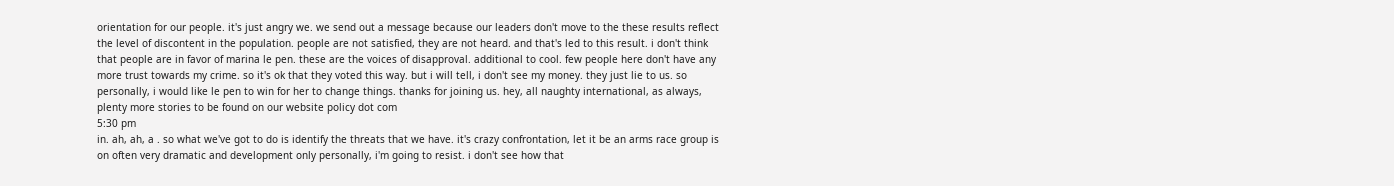orientation for our people. it's just angry we. we send out a message because our leaders don't move to the these results reflect the level of discontent in the population. people are not satisfied, they are not heard. and that's led to this result. i don't think that people are in favor of marina le pen. these are the voices of disapproval. additional to cool. few people here don't have any more trust towards my crime. so it's ok that they voted this way. but i will tell, i don't see my money. they just lie to us. so personally, i would like le pen to win for her to change things. thanks for joining us. hey, all naughty international, as always, plenty more stories to be found on our website policy dot com
5:30 pm
in. ah, ah, a . so what we've got to do is identify the threats that we have. it's crazy confrontation, let it be an arms race group is on often very dramatic and development only personally, i'm going to resist. i don't see how that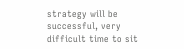strategy will be successful, very difficult time to sit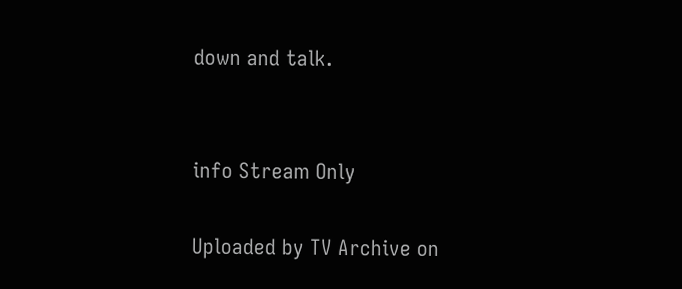down and talk.


info Stream Only

Uploaded by TV Archive on